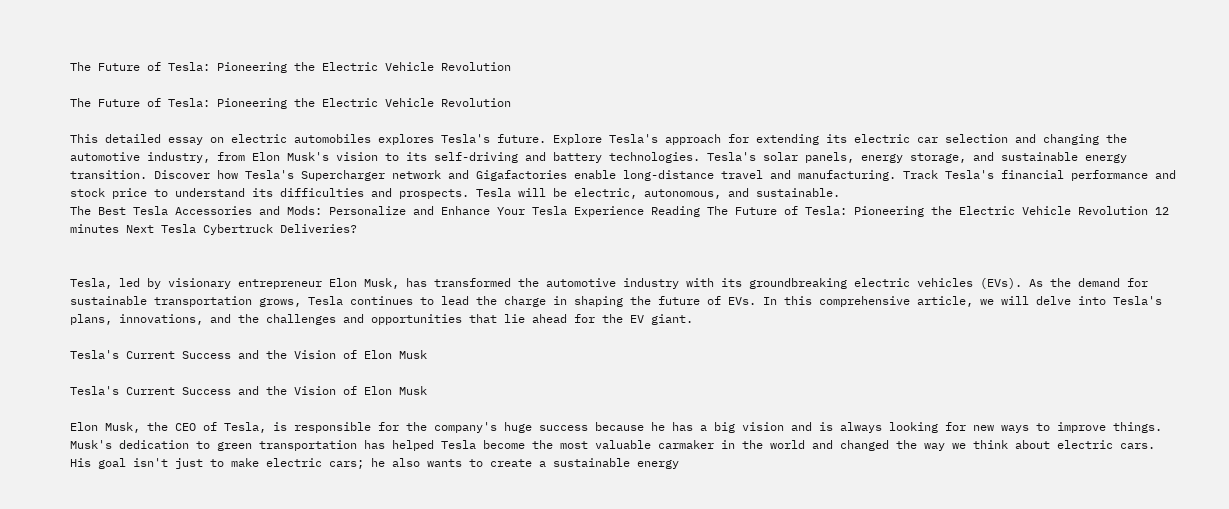The Future of Tesla: Pioneering the Electric Vehicle Revolution

The Future of Tesla: Pioneering the Electric Vehicle Revolution

This detailed essay on electric automobiles explores Tesla's future. Explore Tesla's approach for extending its electric car selection and changing the automotive industry, from Elon Musk's vision to its self-driving and battery technologies. Tesla's solar panels, energy storage, and sustainable energy transition. Discover how Tesla's Supercharger network and Gigafactories enable long-distance travel and manufacturing. Track Tesla's financial performance and stock price to understand its difficulties and prospects. Tesla will be electric, autonomous, and sustainable.
The Best Tesla Accessories and Mods: Personalize and Enhance Your Tesla Experience Reading The Future of Tesla: Pioneering the Electric Vehicle Revolution 12 minutes Next Tesla Cybertruck Deliveries?


Tesla, led by visionary entrepreneur Elon Musk, has transformed the automotive industry with its groundbreaking electric vehicles (EVs). As the demand for sustainable transportation grows, Tesla continues to lead the charge in shaping the future of EVs. In this comprehensive article, we will delve into Tesla's plans, innovations, and the challenges and opportunities that lie ahead for the EV giant.

Tesla's Current Success and the Vision of Elon Musk

Tesla's Current Success and the Vision of Elon Musk

Elon Musk, the CEO of Tesla, is responsible for the company's huge success because he has a big vision and is always looking for new ways to improve things. Musk's dedication to green transportation has helped Tesla become the most valuable carmaker in the world and changed the way we think about electric cars. His goal isn't just to make electric cars; he also wants to create a sustainable energy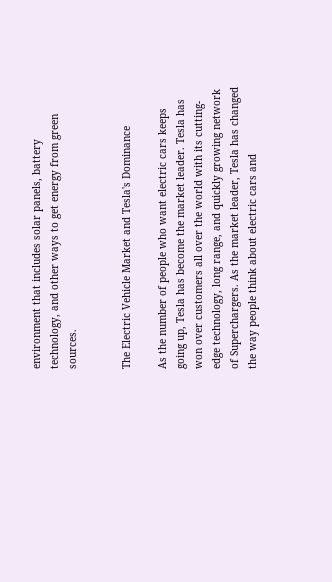environment that includes solar panels, battery technology, and other ways to get energy from green sources.


The Electric Vehicle Market and Tesla's Dominance

As the number of people who want electric cars keeps going up, Tesla has become the market leader. Tesla has won over customers all over the world with its cutting-edge technology, long range, and quickly growing network of Superchargers. As the market leader, Tesla has changed the way people think about electric cars and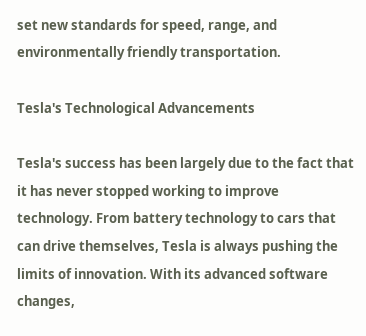set new standards for speed, range, and environmentally friendly transportation.

Tesla's Technological Advancements

Tesla's success has been largely due to the fact that it has never stopped working to improve technology. From battery technology to cars that can drive themselves, Tesla is always pushing the limits of innovation. With its advanced software changes,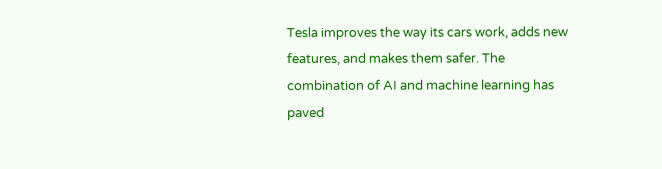Tesla improves the way its cars work, adds new features, and makes them safer. The combination of AI and machine learning has paved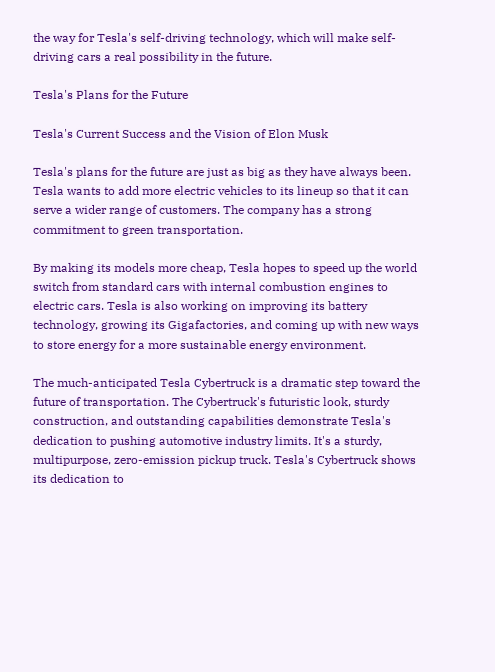the way for Tesla's self-driving technology, which will make self-driving cars a real possibility in the future.

Tesla's Plans for the Future

Tesla's Current Success and the Vision of Elon Musk

Tesla's plans for the future are just as big as they have always been. Tesla wants to add more electric vehicles to its lineup so that it can serve a wider range of customers. The company has a strong commitment to green transportation.

By making its models more cheap, Tesla hopes to speed up the world switch from standard cars with internal combustion engines to electric cars. Tesla is also working on improving its battery technology, growing its Gigafactories, and coming up with new ways to store energy for a more sustainable energy environment.

The much-anticipated Tesla Cybertruck is a dramatic step toward the future of transportation. The Cybertruck's futuristic look, sturdy construction, and outstanding capabilities demonstrate Tesla's dedication to pushing automotive industry limits. It's a sturdy, multipurpose, zero-emission pickup truck. Tesla's Cybertruck shows its dedication to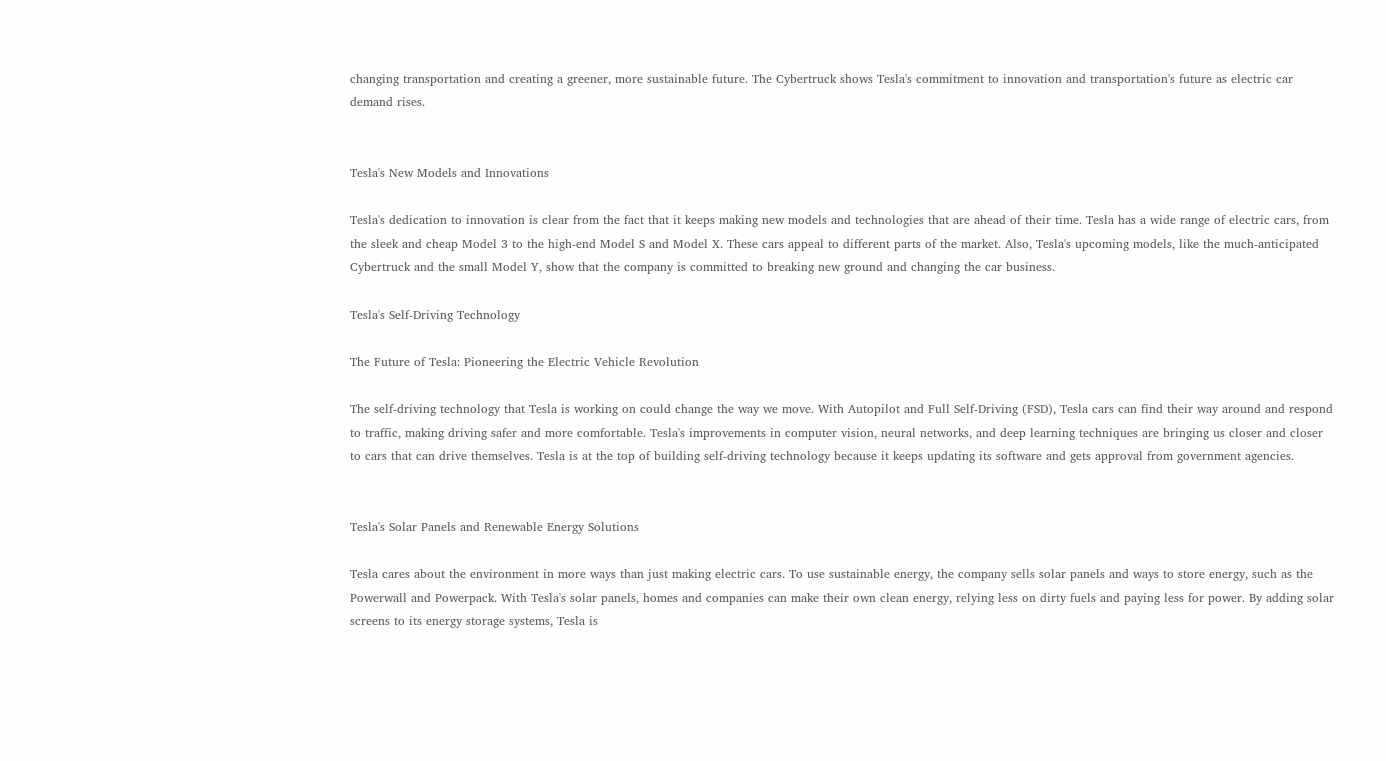changing transportation and creating a greener, more sustainable future. The Cybertruck shows Tesla's commitment to innovation and transportation's future as electric car demand rises.


Tesla's New Models and Innovations

Tesla's dedication to innovation is clear from the fact that it keeps making new models and technologies that are ahead of their time. Tesla has a wide range of electric cars, from the sleek and cheap Model 3 to the high-end Model S and Model X. These cars appeal to different parts of the market. Also, Tesla's upcoming models, like the much-anticipated Cybertruck and the small Model Y, show that the company is committed to breaking new ground and changing the car business.

Tesla's Self-Driving Technology

The Future of Tesla: Pioneering the Electric Vehicle Revolution

The self-driving technology that Tesla is working on could change the way we move. With Autopilot and Full Self-Driving (FSD), Tesla cars can find their way around and respond to traffic, making driving safer and more comfortable. Tesla's improvements in computer vision, neural networks, and deep learning techniques are bringing us closer and closer to cars that can drive themselves. Tesla is at the top of building self-driving technology because it keeps updating its software and gets approval from government agencies.


Tesla's Solar Panels and Renewable Energy Solutions

Tesla cares about the environment in more ways than just making electric cars. To use sustainable energy, the company sells solar panels and ways to store energy, such as the Powerwall and Powerpack. With Tesla's solar panels, homes and companies can make their own clean energy, relying less on dirty fuels and paying less for power. By adding solar screens to its energy storage systems, Tesla is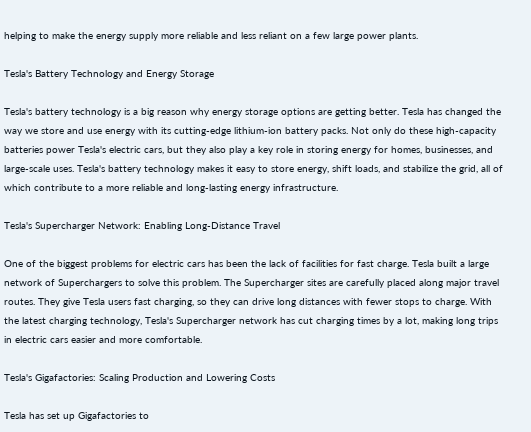helping to make the energy supply more reliable and less reliant on a few large power plants.

Tesla's Battery Technology and Energy Storage

Tesla's battery technology is a big reason why energy storage options are getting better. Tesla has changed the way we store and use energy with its cutting-edge lithium-ion battery packs. Not only do these high-capacity batteries power Tesla's electric cars, but they also play a key role in storing energy for homes, businesses, and large-scale uses. Tesla's battery technology makes it easy to store energy, shift loads, and stabilize the grid, all of which contribute to a more reliable and long-lasting energy infrastructure.

Tesla's Supercharger Network: Enabling Long-Distance Travel

One of the biggest problems for electric cars has been the lack of facilities for fast charge. Tesla built a large network of Superchargers to solve this problem. The Supercharger sites are carefully placed along major travel routes. They give Tesla users fast charging, so they can drive long distances with fewer stops to charge. With the latest charging technology, Tesla's Supercharger network has cut charging times by a lot, making long trips in electric cars easier and more comfortable.

Tesla's Gigafactories: Scaling Production and Lowering Costs

Tesla has set up Gigafactories to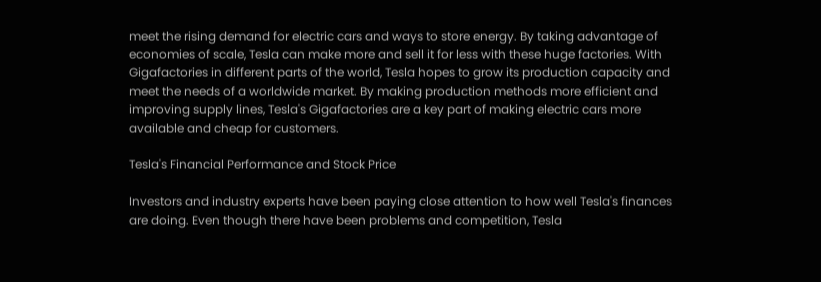meet the rising demand for electric cars and ways to store energy. By taking advantage of economies of scale, Tesla can make more and sell it for less with these huge factories. With Gigafactories in different parts of the world, Tesla hopes to grow its production capacity and meet the needs of a worldwide market. By making production methods more efficient and improving supply lines, Tesla's Gigafactories are a key part of making electric cars more available and cheap for customers.

Tesla's Financial Performance and Stock Price

Investors and industry experts have been paying close attention to how well Tesla's finances are doing. Even though there have been problems and competition, Tesla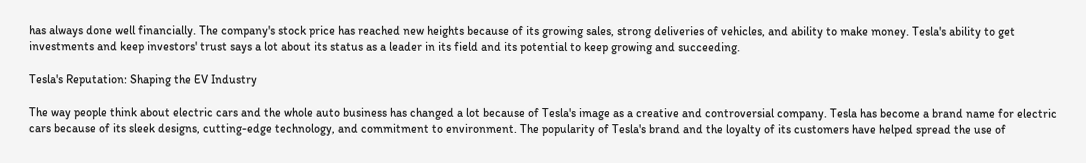has always done well financially. The company's stock price has reached new heights because of its growing sales, strong deliveries of vehicles, and ability to make money. Tesla's ability to get investments and keep investors' trust says a lot about its status as a leader in its field and its potential to keep growing and succeeding.

Tesla's Reputation: Shaping the EV Industry

The way people think about electric cars and the whole auto business has changed a lot because of Tesla's image as a creative and controversial company. Tesla has become a brand name for electric cars because of its sleek designs, cutting-edge technology, and commitment to environment. The popularity of Tesla's brand and the loyalty of its customers have helped spread the use of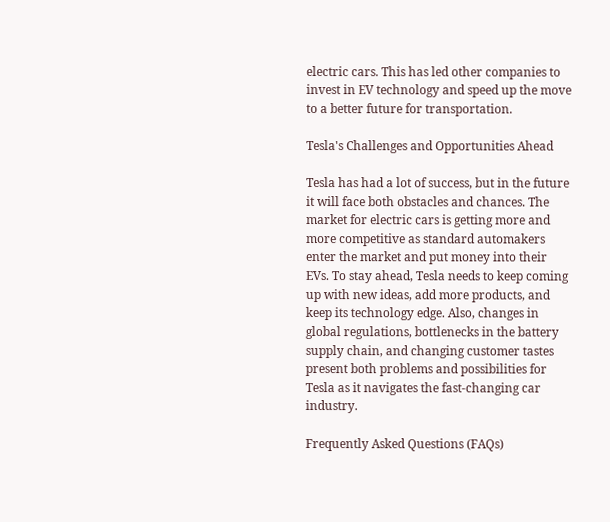electric cars. This has led other companies to invest in EV technology and speed up the move to a better future for transportation.

Tesla's Challenges and Opportunities Ahead

Tesla has had a lot of success, but in the future it will face both obstacles and chances. The market for electric cars is getting more and more competitive as standard automakers enter the market and put money into their EVs. To stay ahead, Tesla needs to keep coming up with new ideas, add more products, and keep its technology edge. Also, changes in global regulations, bottlenecks in the battery supply chain, and changing customer tastes present both problems and possibilities for Tesla as it navigates the fast-changing car industry.

Frequently Asked Questions (FAQs)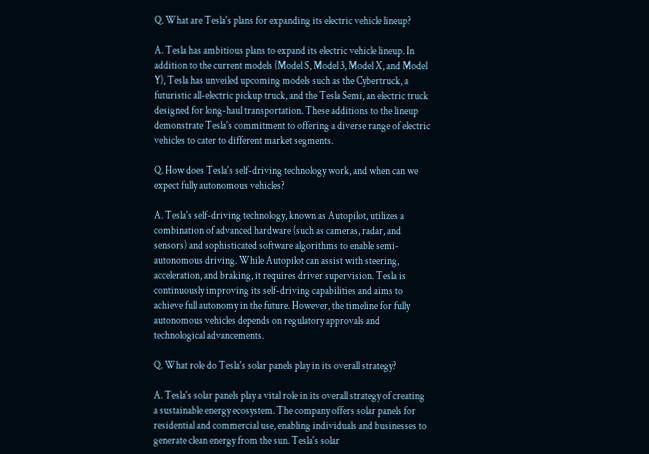Q. What are Tesla's plans for expanding its electric vehicle lineup?

A. Tesla has ambitious plans to expand its electric vehicle lineup. In addition to the current models (Model S, Model 3, Model X, and Model Y), Tesla has unveiled upcoming models such as the Cybertruck, a futuristic all-electric pickup truck, and the Tesla Semi, an electric truck designed for long-haul transportation. These additions to the lineup demonstrate Tesla's commitment to offering a diverse range of electric vehicles to cater to different market segments.

Q. How does Tesla's self-driving technology work, and when can we expect fully autonomous vehicles?

A. Tesla's self-driving technology, known as Autopilot, utilizes a combination of advanced hardware (such as cameras, radar, and sensors) and sophisticated software algorithms to enable semi-autonomous driving. While Autopilot can assist with steering, acceleration, and braking, it requires driver supervision. Tesla is continuously improving its self-driving capabilities and aims to achieve full autonomy in the future. However, the timeline for fully autonomous vehicles depends on regulatory approvals and technological advancements.

Q. What role do Tesla's solar panels play in its overall strategy?

A. Tesla's solar panels play a vital role in its overall strategy of creating a sustainable energy ecosystem. The company offers solar panels for residential and commercial use, enabling individuals and businesses to generate clean energy from the sun. Tesla's solar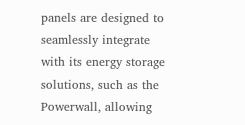panels are designed to seamlessly integrate with its energy storage solutions, such as the Powerwall, allowing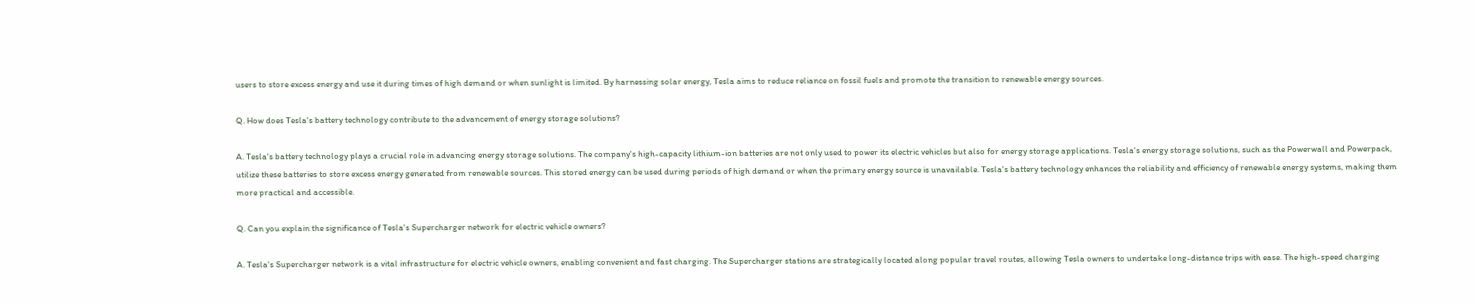users to store excess energy and use it during times of high demand or when sunlight is limited. By harnessing solar energy, Tesla aims to reduce reliance on fossil fuels and promote the transition to renewable energy sources.

Q. How does Tesla's battery technology contribute to the advancement of energy storage solutions?

A. Tesla's battery technology plays a crucial role in advancing energy storage solutions. The company's high-capacity lithium-ion batteries are not only used to power its electric vehicles but also for energy storage applications. Tesla's energy storage solutions, such as the Powerwall and Powerpack, utilize these batteries to store excess energy generated from renewable sources. This stored energy can be used during periods of high demand or when the primary energy source is unavailable. Tesla's battery technology enhances the reliability and efficiency of renewable energy systems, making them more practical and accessible.

Q. Can you explain the significance of Tesla's Supercharger network for electric vehicle owners?

A. Tesla's Supercharger network is a vital infrastructure for electric vehicle owners, enabling convenient and fast charging. The Supercharger stations are strategically located along popular travel routes, allowing Tesla owners to undertake long-distance trips with ease. The high-speed charging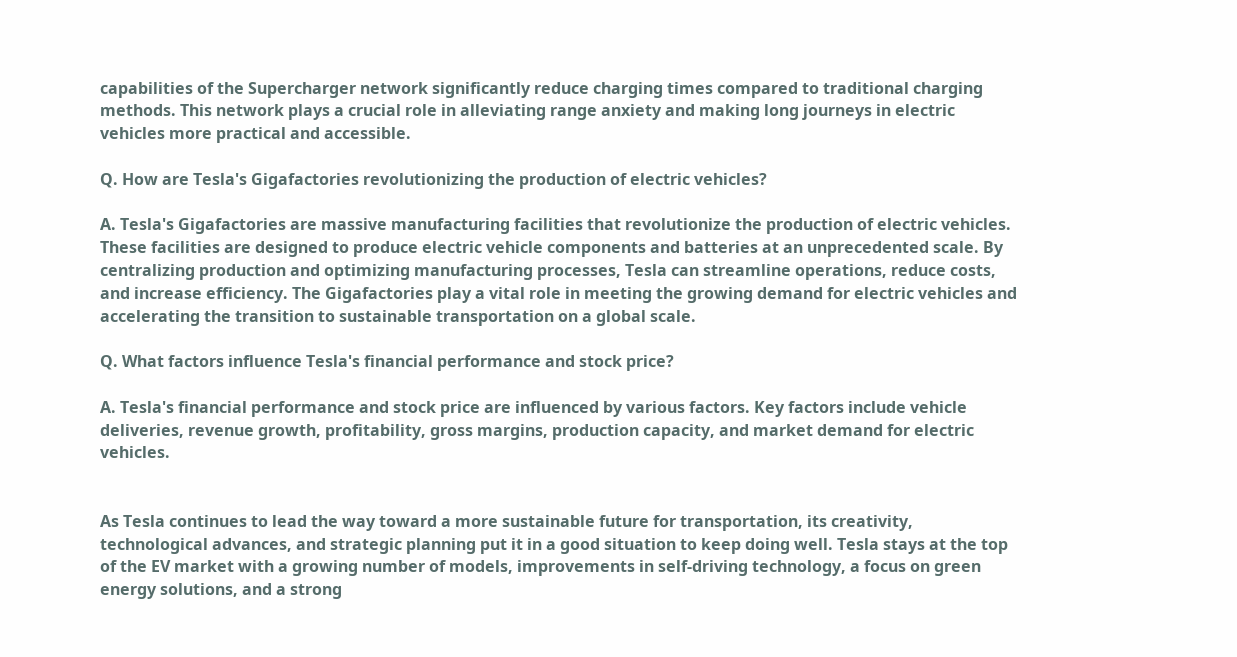capabilities of the Supercharger network significantly reduce charging times compared to traditional charging methods. This network plays a crucial role in alleviating range anxiety and making long journeys in electric vehicles more practical and accessible.

Q. How are Tesla's Gigafactories revolutionizing the production of electric vehicles?

A. Tesla's Gigafactories are massive manufacturing facilities that revolutionize the production of electric vehicles. These facilities are designed to produce electric vehicle components and batteries at an unprecedented scale. By centralizing production and optimizing manufacturing processes, Tesla can streamline operations, reduce costs, and increase efficiency. The Gigafactories play a vital role in meeting the growing demand for electric vehicles and accelerating the transition to sustainable transportation on a global scale.

Q. What factors influence Tesla's financial performance and stock price?

A. Tesla's financial performance and stock price are influenced by various factors. Key factors include vehicle deliveries, revenue growth, profitability, gross margins, production capacity, and market demand for electric vehicles.


As Tesla continues to lead the way toward a more sustainable future for transportation, its creativity, technological advances, and strategic planning put it in a good situation to keep doing well. Tesla stays at the top of the EV market with a growing number of models, improvements in self-driving technology, a focus on green energy solutions, and a strong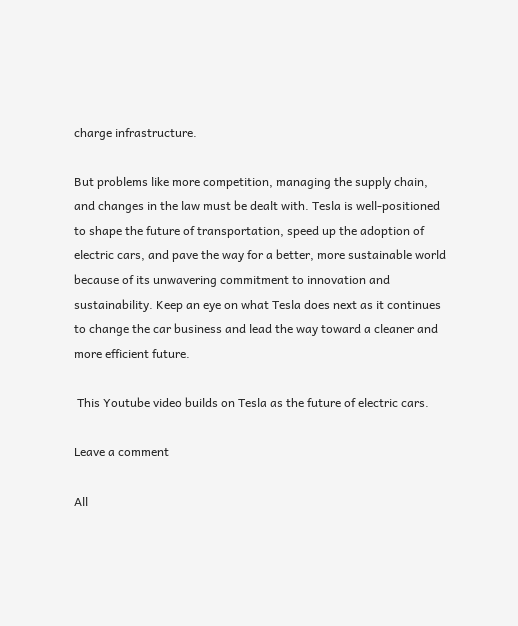charge infrastructure.

But problems like more competition, managing the supply chain, and changes in the law must be dealt with. Tesla is well-positioned to shape the future of transportation, speed up the adoption of electric cars, and pave the way for a better, more sustainable world because of its unwavering commitment to innovation and sustainability. Keep an eye on what Tesla does next as it continues to change the car business and lead the way toward a cleaner and more efficient future.

 This Youtube video builds on Tesla as the future of electric cars.

Leave a comment

All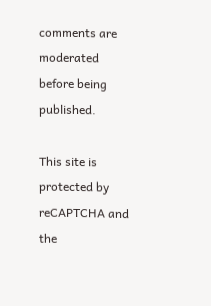comments are moderated before being published.

This site is protected by reCAPTCHA and the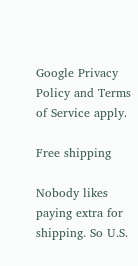Google Privacy Policy and Terms of Service apply.

Free shipping

Nobody likes paying extra for shipping. So U.S.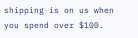shipping is on us when you spend over $100.